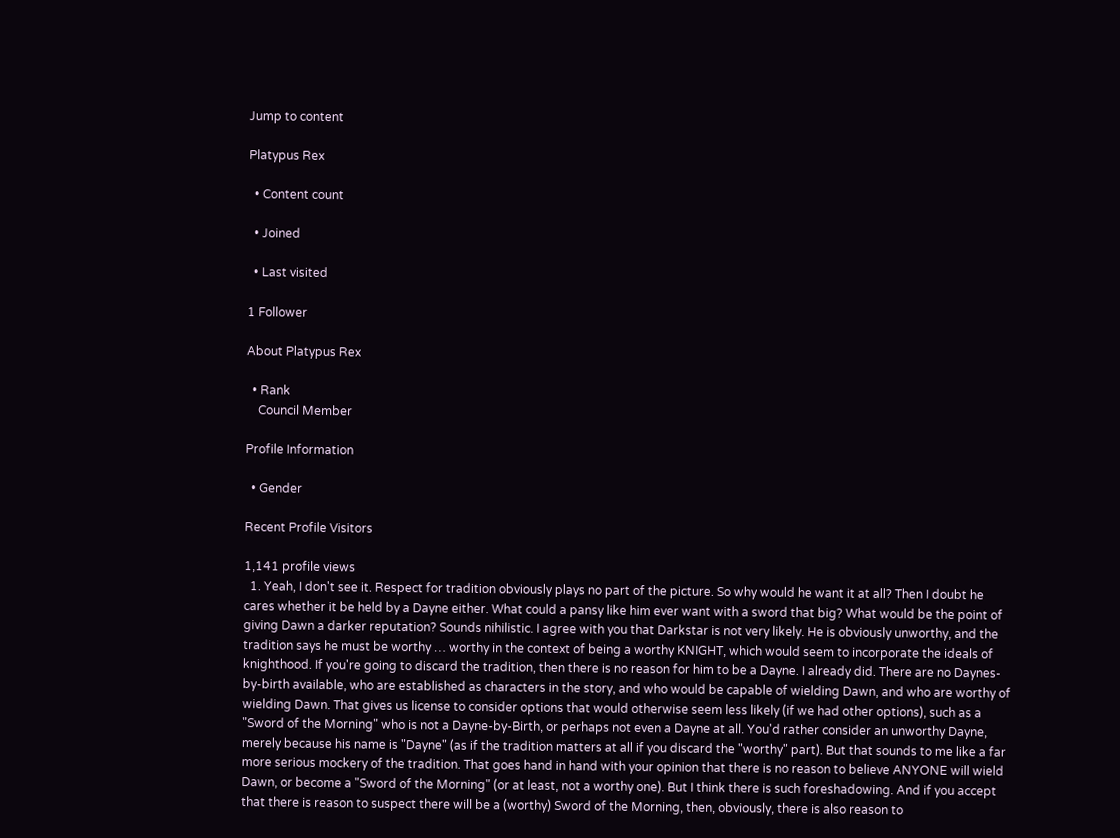Jump to content

Platypus Rex

  • Content count

  • Joined

  • Last visited

1 Follower

About Platypus Rex

  • Rank
    Council Member

Profile Information

  • Gender

Recent Profile Visitors

1,141 profile views
  1. Yeah, I don't see it. Respect for tradition obviously plays no part of the picture. So why would he want it at all? Then I doubt he cares whether it be held by a Dayne either. What could a pansy like him ever want with a sword that big? What would be the point of giving Dawn a darker reputation? Sounds nihilistic. I agree with you that Darkstar is not very likely. He is obviously unworthy, and the tradition says he must be worthy … worthy in the context of being a worthy KNIGHT, which would seem to incorporate the ideals of knighthood. If you're going to discard the tradition, then there is no reason for him to be a Dayne. I already did. There are no Daynes-by-birth available, who are established as characters in the story, and who would be capable of wielding Dawn, and who are worthy of wielding Dawn. That gives us license to consider options that would otherwise seem less likely (if we had other options), such as a "Sword of the Morning" who is not a Dayne-by-Birth, or perhaps not even a Dayne at all. You'd rather consider an unworthy Dayne, merely because his name is "Dayne" (as if the tradition matters at all if you discard the "worthy" part). But that sounds to me like a far more serious mockery of the tradition. That goes hand in hand with your opinion that there is no reason to believe ANYONE will wield Dawn, or become a "Sword of the Morning" (or at least, not a worthy one). But I think there is such foreshadowing. And if you accept that there is reason to suspect there will be a (worthy) Sword of the Morning, then, obviously, there is also reason to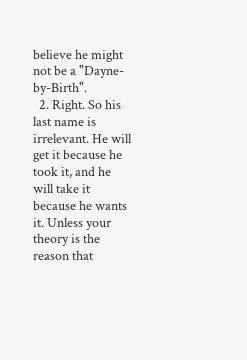believe he might not be a "Dayne-by-Birth".
  2. Right. So his last name is irrelevant. He will get it because he took it, and he will take it because he wants it. Unless your theory is the reason that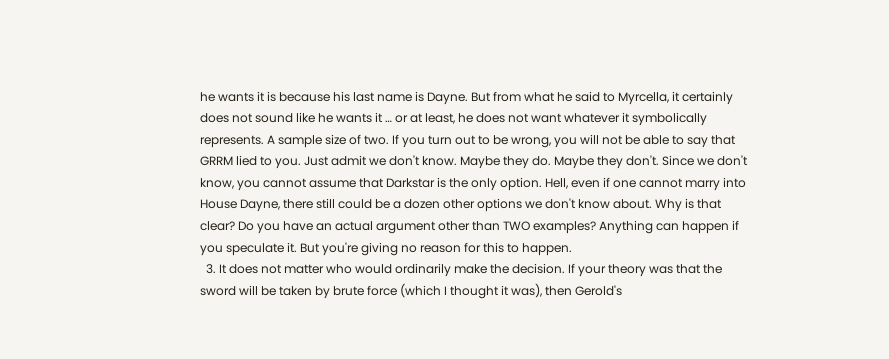he wants it is because his last name is Dayne. But from what he said to Myrcella, it certainly does not sound like he wants it … or at least, he does not want whatever it symbolically represents. A sample size of two. If you turn out to be wrong, you will not be able to say that GRRM lied to you. Just admit we don't know. Maybe they do. Maybe they don't. Since we don't know, you cannot assume that Darkstar is the only option. Hell, even if one cannot marry into House Dayne, there still could be a dozen other options we don't know about. Why is that clear? Do you have an actual argument other than TWO examples? Anything can happen if you speculate it. But you're giving no reason for this to happen.
  3. It does not matter who would ordinarily make the decision. If your theory was that the sword will be taken by brute force (which I thought it was), then Gerold's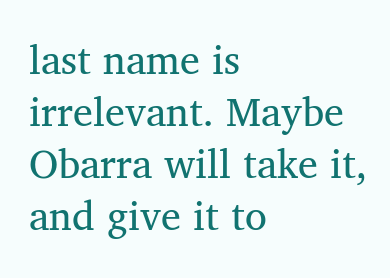last name is irrelevant. Maybe Obarra will take it, and give it to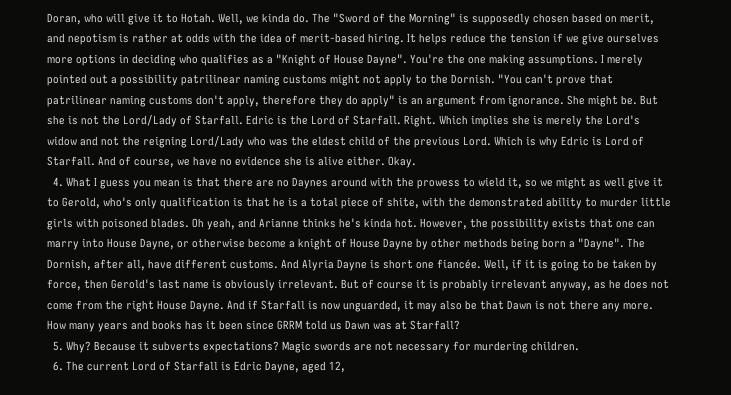Doran, who will give it to Hotah. Well, we kinda do. The "Sword of the Morning" is supposedly chosen based on merit, and nepotism is rather at odds with the idea of merit-based hiring. It helps reduce the tension if we give ourselves more options in deciding who qualifies as a "Knight of House Dayne". You're the one making assumptions. I merely pointed out a possibility patrilinear naming customs might not apply to the Dornish. "You can't prove that patrilinear naming customs don't apply, therefore they do apply" is an argument from ignorance. She might be. But she is not the Lord/Lady of Starfall. Edric is the Lord of Starfall. Right. Which implies she is merely the Lord's widow and not the reigning Lord/Lady who was the eldest child of the previous Lord. Which is why Edric is Lord of Starfall. And of course, we have no evidence she is alive either. Okay.
  4. What I guess you mean is that there are no Daynes around with the prowess to wield it, so we might as well give it to Gerold, who's only qualification is that he is a total piece of shite, with the demonstrated ability to murder little girls with poisoned blades. Oh yeah, and Arianne thinks he's kinda hot. However, the possibility exists that one can marry into House Dayne, or otherwise become a knight of House Dayne by other methods being born a "Dayne". The Dornish, after all, have different customs. And Alyria Dayne is short one fiancée. Well, if it is going to be taken by force, then Gerold's last name is obviously irrelevant. But of course it is probably irrelevant anyway, as he does not come from the right House Dayne. And if Starfall is now unguarded, it may also be that Dawn is not there any more. How many years and books has it been since GRRM told us Dawn was at Starfall?
  5. Why? Because it subverts expectations? Magic swords are not necessary for murdering children.
  6. The current Lord of Starfall is Edric Dayne, aged 12,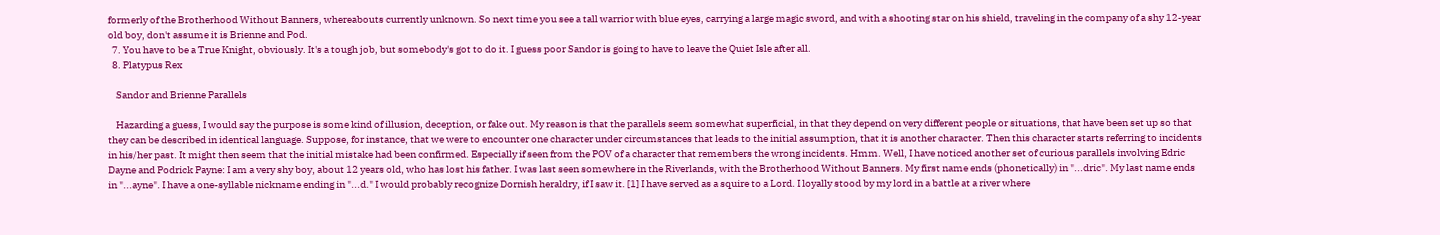formerly of the Brotherhood Without Banners, whereabouts currently unknown. So next time you see a tall warrior with blue eyes, carrying a large magic sword, and with a shooting star on his shield, traveling in the company of a shy 12-year old boy, don't assume it is Brienne and Pod.
  7. You have to be a True Knight, obviously. It's a tough job, but somebody's got to do it. I guess poor Sandor is going to have to leave the Quiet Isle after all.
  8. Platypus Rex

    Sandor and Brienne Parallels

    Hazarding a guess, I would say the purpose is some kind of illusion, deception, or fake out. My reason is that the parallels seem somewhat superficial, in that they depend on very different people or situations, that have been set up so that they can be described in identical language. Suppose, for instance, that we were to encounter one character under circumstances that leads to the initial assumption, that it is another character. Then this character starts referring to incidents in his/her past. It might then seem that the initial mistake had been confirmed. Especially if seen from the POV of a character that remembers the wrong incidents. Hmm. Well, I have noticed another set of curious parallels involving Edric Dayne and Podrick Payne: I am a very shy boy, about 12 years old, who has lost his father. I was last seen somewhere in the Riverlands, with the Brotherhood Without Banners. My first name ends (phonetically) in "...dric". My last name ends in "...ayne". I have a one-syllable nickname ending in "...d." I would probably recognize Dornish heraldry, if I saw it. [1] I have served as a squire to a Lord. I loyally stood by my lord in a battle at a river where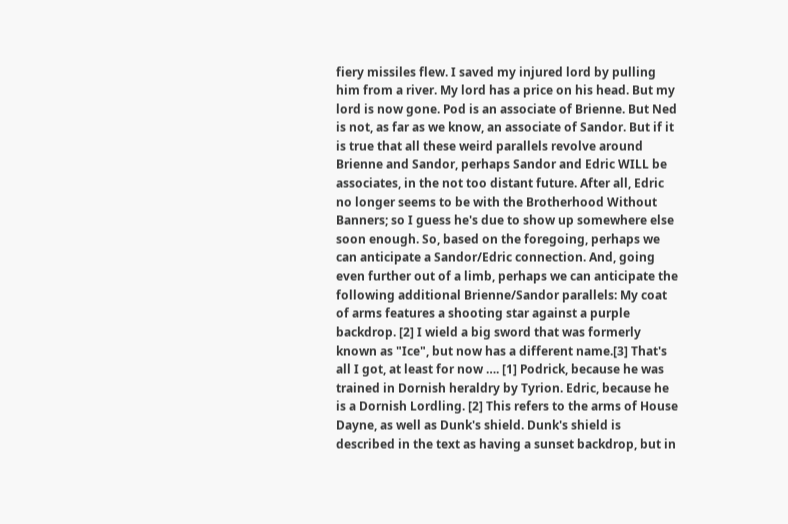fiery missiles flew. I saved my injured lord by pulling him from a river. My lord has a price on his head. But my lord is now gone. Pod is an associate of Brienne. But Ned is not, as far as we know, an associate of Sandor. But if it is true that all these weird parallels revolve around Brienne and Sandor, perhaps Sandor and Edric WILL be associates, in the not too distant future. After all, Edric no longer seems to be with the Brotherhood Without Banners; so I guess he's due to show up somewhere else soon enough. So, based on the foregoing, perhaps we can anticipate a Sandor/Edric connection. And, going even further out of a limb, perhaps we can anticipate the following additional Brienne/Sandor parallels: My coat of arms features a shooting star against a purple backdrop. [2] I wield a big sword that was formerly known as "Ice", but now has a different name.[3] That's all I got, at least for now …. [1] Podrick, because he was trained in Dornish heraldry by Tyrion. Edric, because he is a Dornish Lordling. [2] This refers to the arms of House Dayne, as well as Dunk's shield. Dunk's shield is described in the text as having a sunset backdrop, but in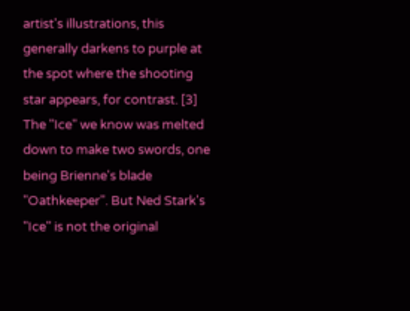artist's illustrations, this generally darkens to purple at the spot where the shooting star appears, for contrast. [3] The "Ice" we know was melted down to make two swords, one being Brienne's blade "Oathkeeper". But Ned Stark's "Ice" is not the original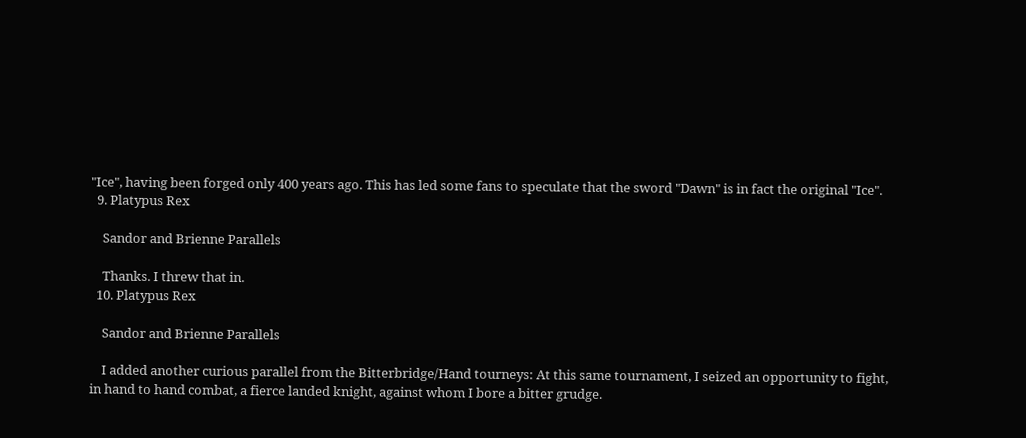"Ice", having been forged only 400 years ago. This has led some fans to speculate that the sword "Dawn" is in fact the original "Ice".
  9. Platypus Rex

    Sandor and Brienne Parallels

    Thanks. I threw that in.
  10. Platypus Rex

    Sandor and Brienne Parallels

    I added another curious parallel from the Bitterbridge/Hand tourneys: At this same tournament, I seized an opportunity to fight, in hand to hand combat, a fierce landed knight, against whom I bore a bitter grudge.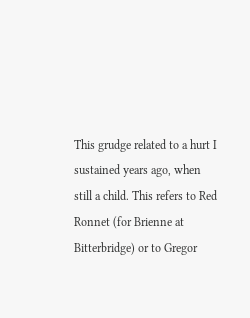This grudge related to a hurt I sustained years ago, when still a child. This refers to Red Ronnet (for Brienne at Bitterbridge) or to Gregor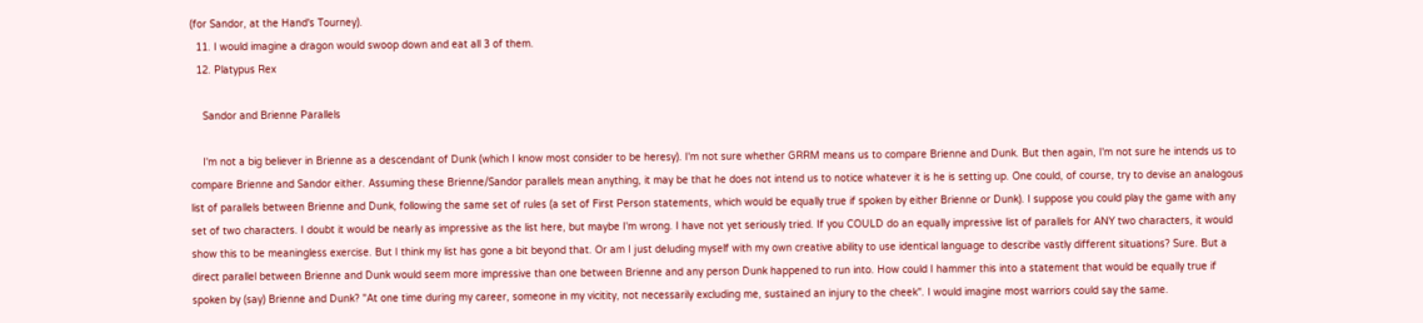(for Sandor, at the Hand's Tourney).
  11. I would imagine a dragon would swoop down and eat all 3 of them.
  12. Platypus Rex

    Sandor and Brienne Parallels

    I'm not a big believer in Brienne as a descendant of Dunk (which I know most consider to be heresy). I'm not sure whether GRRM means us to compare Brienne and Dunk. But then again, I'm not sure he intends us to compare Brienne and Sandor either. Assuming these Brienne/Sandor parallels mean anything, it may be that he does not intend us to notice whatever it is he is setting up. One could, of course, try to devise an analogous list of parallels between Brienne and Dunk, following the same set of rules (a set of First Person statements, which would be equally true if spoken by either Brienne or Dunk). I suppose you could play the game with any set of two characters. I doubt it would be nearly as impressive as the list here, but maybe I'm wrong. I have not yet seriously tried. If you COULD do an equally impressive list of parallels for ANY two characters, it would show this to be meaningless exercise. But I think my list has gone a bit beyond that. Or am I just deluding myself with my own creative ability to use identical language to describe vastly different situations? Sure. But a direct parallel between Brienne and Dunk would seem more impressive than one between Brienne and any person Dunk happened to run into. How could I hammer this into a statement that would be equally true if spoken by (say) Brienne and Dunk? "At one time during my career, someone in my vicitity, not necessarily excluding me, sustained an injury to the cheek". I would imagine most warriors could say the same.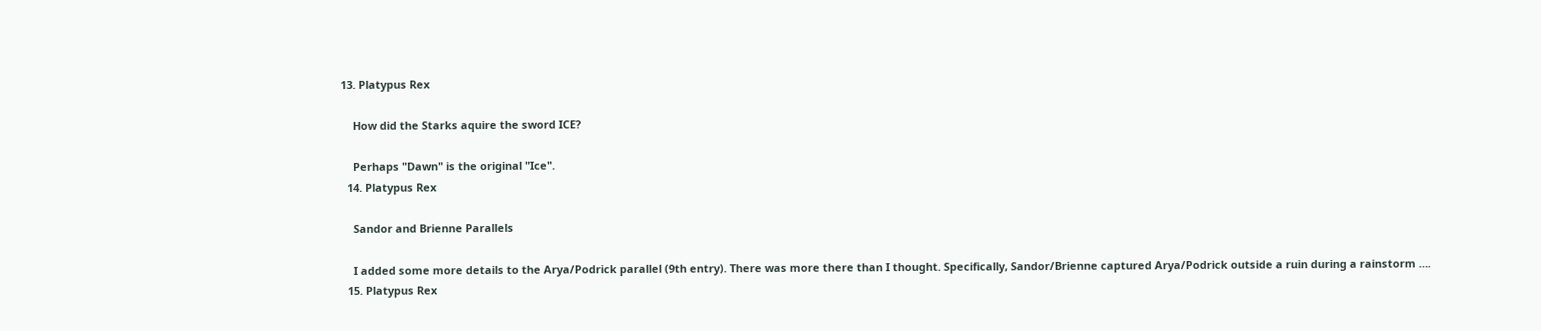13. Platypus Rex

    How did the Starks aquire the sword ICE?

    Perhaps "Dawn" is the original "Ice".
  14. Platypus Rex

    Sandor and Brienne Parallels

    I added some more details to the Arya/Podrick parallel (9th entry). There was more there than I thought. Specifically, Sandor/Brienne captured Arya/Podrick outside a ruin during a rainstorm ….
  15. Platypus Rex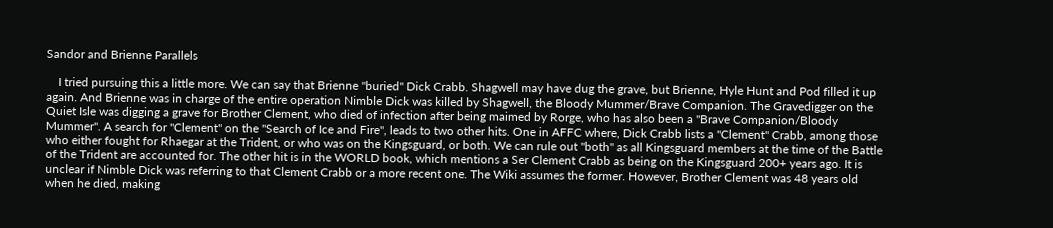Sandor and Brienne Parallels

    I tried pursuing this a little more. We can say that Brienne "buried" Dick Crabb. Shagwell may have dug the grave, but Brienne, Hyle Hunt and Pod filled it up again. And Brienne was in charge of the entire operation Nimble Dick was killed by Shagwell, the Bloody Mummer/Brave Companion. The Gravedigger on the Quiet Isle was digging a grave for Brother Clement, who died of infection after being maimed by Rorge, who has also been a "Brave Companion/Bloody Mummer". A search for "Clement" on the "Search of Ice and Fire", leads to two other hits. One in AFFC where, Dick Crabb lists a "Clement" Crabb, among those who either fought for Rhaegar at the Trident, or who was on the Kingsguard, or both. We can rule out "both" as all Kingsguard members at the time of the Battle of the Trident are accounted for. The other hit is in the WORLD book, which mentions a Ser Clement Crabb as being on the Kingsguard 200+ years ago. It is unclear if Nimble Dick was referring to that Clement Crabb or a more recent one. The Wiki assumes the former. However, Brother Clement was 48 years old when he died, making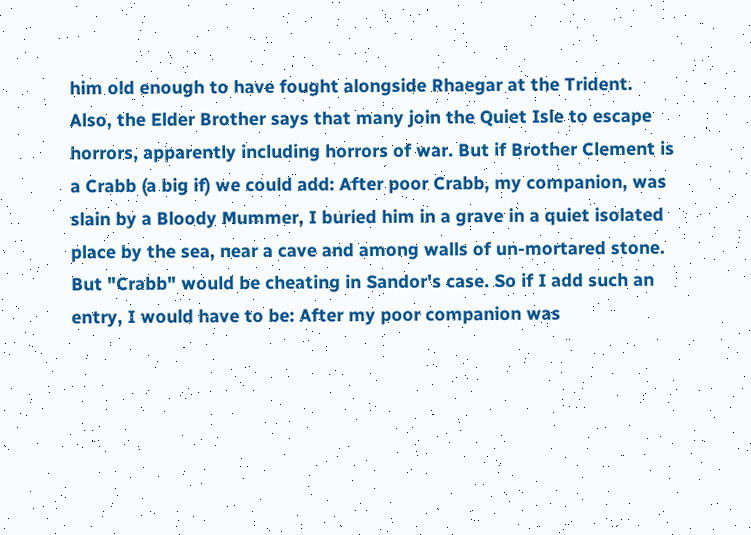him old enough to have fought alongside Rhaegar at the Trident. Also, the Elder Brother says that many join the Quiet Isle to escape horrors, apparently including horrors of war. But if Brother Clement is a Crabb (a big if) we could add: After poor Crabb, my companion, was slain by a Bloody Mummer, I buried him in a grave in a quiet isolated place by the sea, near a cave and among walls of un-mortared stone. But "Crabb" would be cheating in Sandor's case. So if I add such an entry, I would have to be: After my poor companion was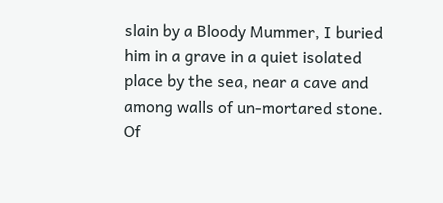slain by a Bloody Mummer, I buried him in a grave in a quiet isolated place by the sea, near a cave and among walls of un-mortared stone. Of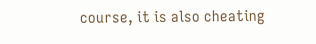course, it is also cheating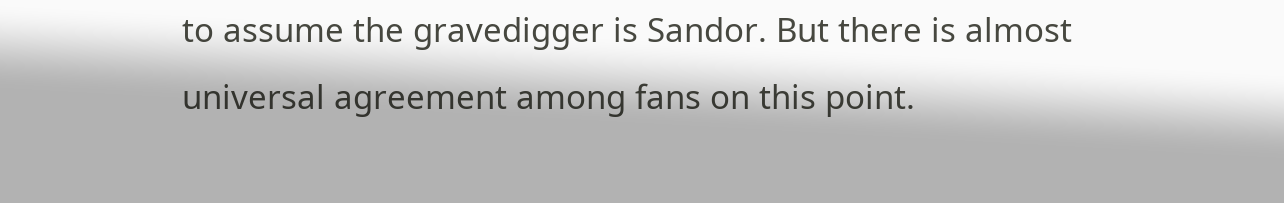to assume the gravedigger is Sandor. But there is almost universal agreement among fans on this point.